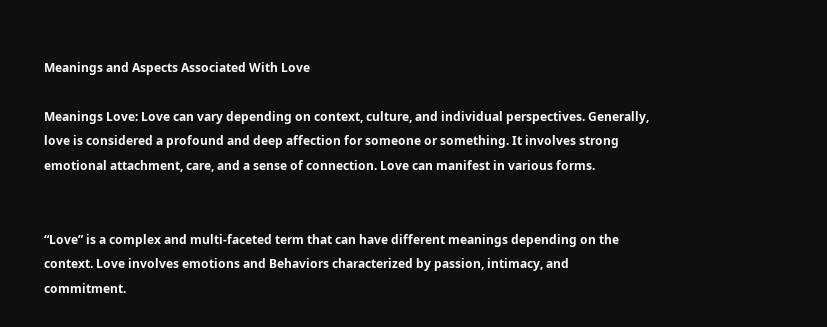Meanings and Aspects Associated With Love

Meanings Love: Love can vary depending on context, culture, and individual perspectives. Generally, love is considered a profound and deep affection for someone or something. It involves strong emotional attachment, care, and a sense of connection. Love can manifest in various forms.


“Love” is a complex and multi-faceted term that can have different meanings depending on the context. Love involves emotions and Behaviors characterized by passion, intimacy, and commitment.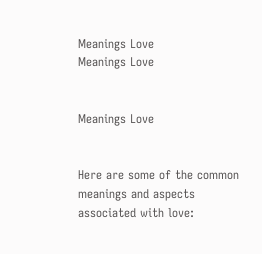Meanings Love
Meanings Love


Meanings Love


Here are some of the common meanings and aspects associated with love: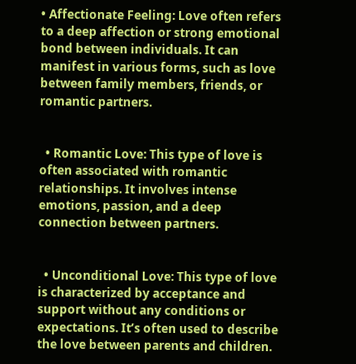• Affectionate Feeling: Love often refers to a deep affection or strong emotional bond between individuals. It can manifest in various forms, such as love between family members, friends, or romantic partners.


  • Romantic Love: This type of love is often associated with romantic relationships. It involves intense emotions, passion, and a deep connection between partners.


  • Unconditional Love: This type of love is characterized by acceptance and support without any conditions or expectations. It’s often used to describe the love between parents and children.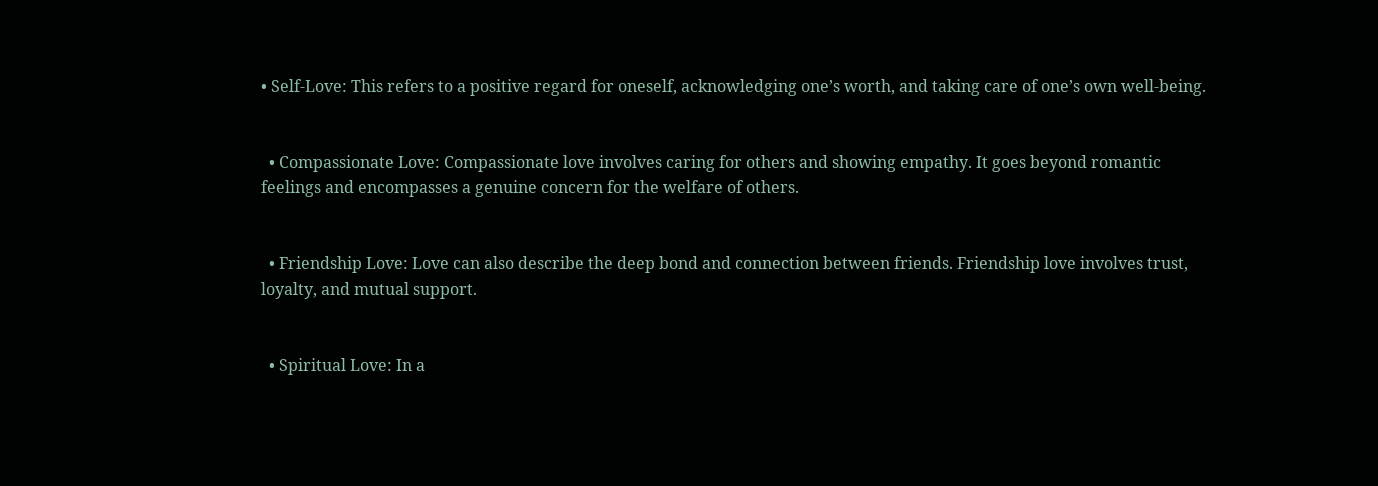• Self-Love: This refers to a positive regard for oneself, acknowledging one’s worth, and taking care of one’s own well-being.


  • Compassionate Love: Compassionate love involves caring for others and showing empathy. It goes beyond romantic feelings and encompasses a genuine concern for the welfare of others.


  • Friendship Love: Love can also describe the deep bond and connection between friends. Friendship love involves trust, loyalty, and mutual support.


  • Spiritual Love: In a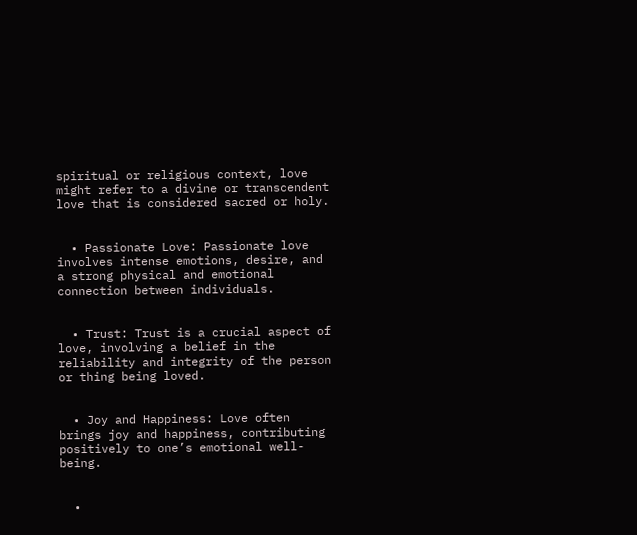spiritual or religious context, love might refer to a divine or transcendent love that is considered sacred or holy.


  • Passionate Love: Passionate love involves intense emotions, desire, and a strong physical and emotional connection between individuals.


  • Trust: Trust is a crucial aspect of love, involving a belief in the reliability and integrity of the person or thing being loved.


  • Joy and Happiness: Love often brings joy and happiness, contributing positively to one’s emotional well-being.


  •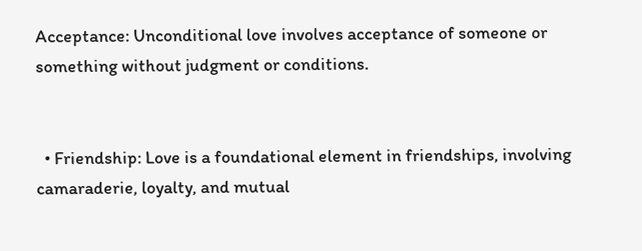Acceptance: Unconditional love involves acceptance of someone or something without judgment or conditions.


  • Friendship: Love is a foundational element in friendships, involving camaraderie, loyalty, and mutual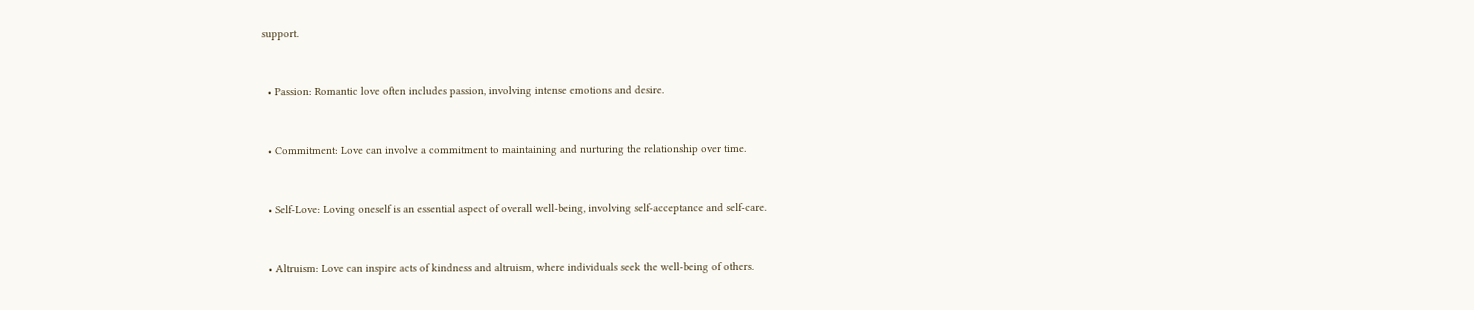support.


  • Passion: Romantic love often includes passion, involving intense emotions and desire.


  • Commitment: Love can involve a commitment to maintaining and nurturing the relationship over time.


  • Self-Love: Loving oneself is an essential aspect of overall well-being, involving self-acceptance and self-care.


  • Altruism: Love can inspire acts of kindness and altruism, where individuals seek the well-being of others.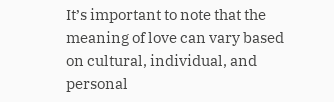It’s important to note that the meaning of love can vary based on cultural, individual, and personal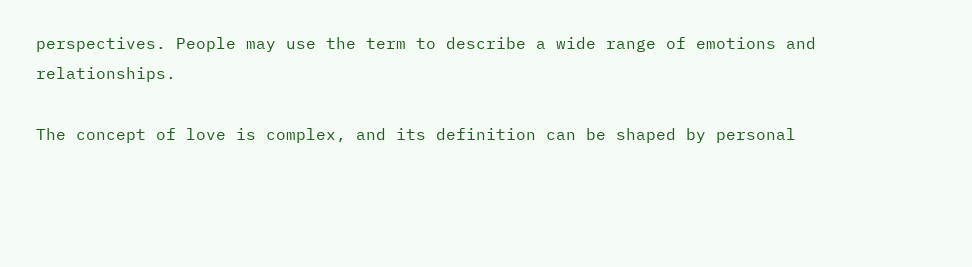perspectives. People may use the term to describe a wide range of emotions and relationships.

The concept of love is complex, and its definition can be shaped by personal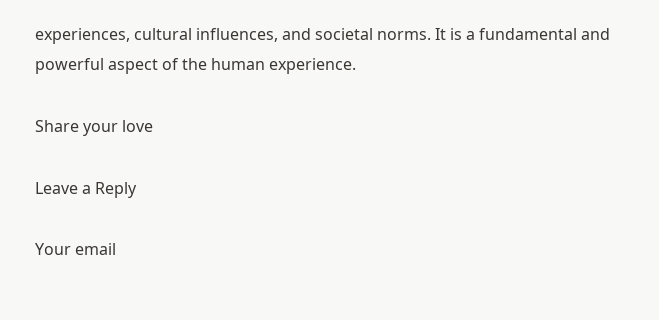experiences, cultural influences, and societal norms. It is a fundamental and powerful aspect of the human experience.

Share your love

Leave a Reply

Your email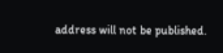address will not be published.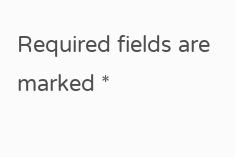Required fields are marked *